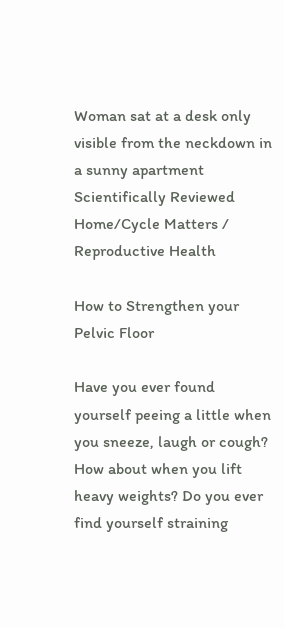Woman sat at a desk only visible from the neckdown in a sunny apartment
Scientifically Reviewed
Home/Cycle Matters / Reproductive Health

How to Strengthen your Pelvic Floor

Have you ever found yourself peeing a little when you sneeze, laugh or cough? How about when you lift heavy weights? Do you ever find yourself straining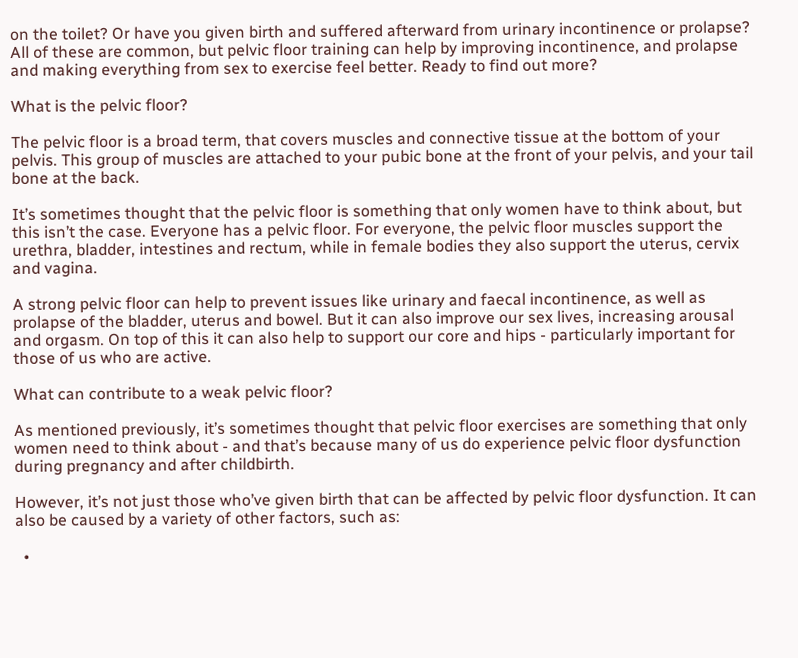on the toilet? Or have you given birth and suffered afterward from urinary incontinence or prolapse? All of these are common, but pelvic floor training can help by improving incontinence, and prolapse and making everything from sex to exercise feel better. Ready to find out more?

What is the pelvic floor?

The pelvic floor is a broad term, that covers muscles and connective tissue at the bottom of your pelvis. This group of muscles are attached to your pubic bone at the front of your pelvis, and your tail bone at the back.

It’s sometimes thought that the pelvic floor is something that only women have to think about, but this isn’t the case. Everyone has a pelvic floor. For everyone, the pelvic floor muscles support the urethra, bladder, intestines and rectum, while in female bodies they also support the uterus, cervix and vagina.

A strong pelvic floor can help to prevent issues like urinary and faecal incontinence, as well as prolapse of the bladder, uterus and bowel. But it can also improve our sex lives, increasing arousal and orgasm. On top of this it can also help to support our core and hips - particularly important for those of us who are active.

What can contribute to a weak pelvic floor?

As mentioned previously, it’s sometimes thought that pelvic floor exercises are something that only women need to think about - and that’s because many of us do experience pelvic floor dysfunction during pregnancy and after childbirth.

However, it’s not just those who’ve given birth that can be affected by pelvic floor dysfunction. It can also be caused by a variety of other factors, such as:

  •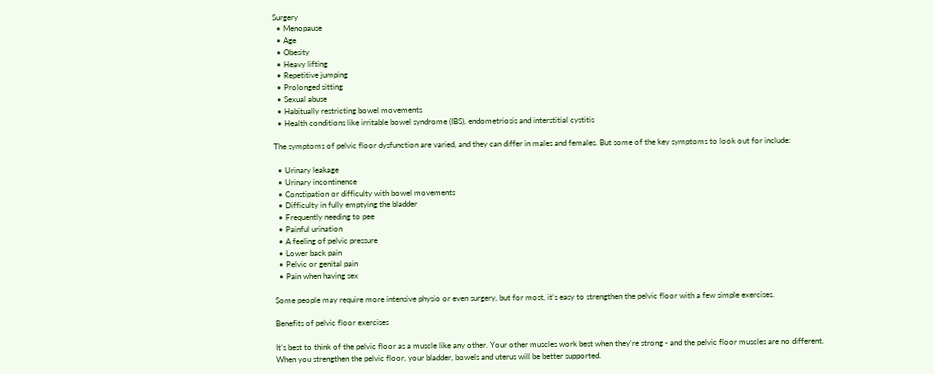Surgery
  • Menopause
  • Age
  • Obesity
  • Heavy lifting
  • Repetitive jumping
  • Prolonged sitting
  • Sexual abuse
  • Habitually restricting bowel movements
  • Health conditions like irritable bowel syndrome (IBS), endometriosis and interstitial cystitis

The symptoms of pelvic floor dysfunction are varied, and they can differ in males and females. But some of the key symptoms to look out for include:

  • Urinary leakage
  • Urinary incontinence
  • Constipation or difficulty with bowel movements
  • Difficulty in fully emptying the bladder
  • Frequently needing to pee
  • Painful urination
  • A feeling of pelvic pressure
  • Lower back pain
  • Pelvic or genital pain
  • Pain when having sex

Some people may require more intensive physio or even surgery, but for most, it’s easy to strengthen the pelvic floor with a few simple exercises.

Benefits of pelvic floor exercises

It’s best to think of the pelvic floor as a muscle like any other. Your other muscles work best when they’re strong - and the pelvic floor muscles are no different. When you strengthen the pelvic floor, your bladder, bowels and uterus will be better supported.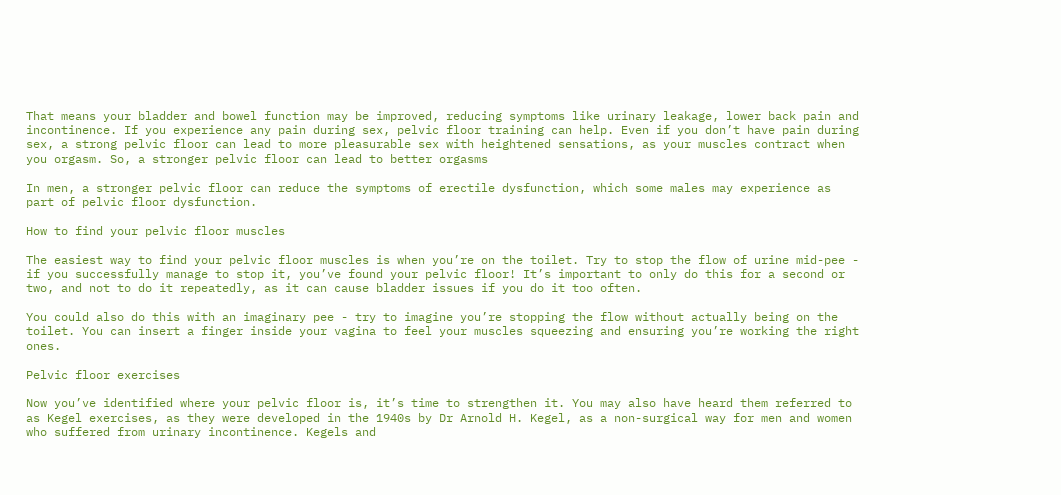That means your bladder and bowel function may be improved, reducing symptoms like urinary leakage, lower back pain and incontinence. If you experience any pain during sex, pelvic floor training can help. Even if you don’t have pain during sex, a strong pelvic floor can lead to more pleasurable sex with heightened sensations, as your muscles contract when you orgasm. So, a stronger pelvic floor can lead to better orgasms

In men, a stronger pelvic floor can reduce the symptoms of erectile dysfunction, which some males may experience as part of pelvic floor dysfunction.

How to find your pelvic floor muscles

The easiest way to find your pelvic floor muscles is when you’re on the toilet. Try to stop the flow of urine mid-pee - if you successfully manage to stop it, you’ve found your pelvic floor! It’s important to only do this for a second or two, and not to do it repeatedly, as it can cause bladder issues if you do it too often.

You could also do this with an imaginary pee - try to imagine you’re stopping the flow without actually being on the toilet. You can insert a finger inside your vagina to feel your muscles squeezing and ensuring you’re working the right ones.

Pelvic floor exercises

Now you’ve identified where your pelvic floor is, it’s time to strengthen it. You may also have heard them referred to as Kegel exercises, as they were developed in the 1940s by Dr Arnold H. Kegel, as a non-surgical way for men and women who suffered from urinary incontinence. Kegels and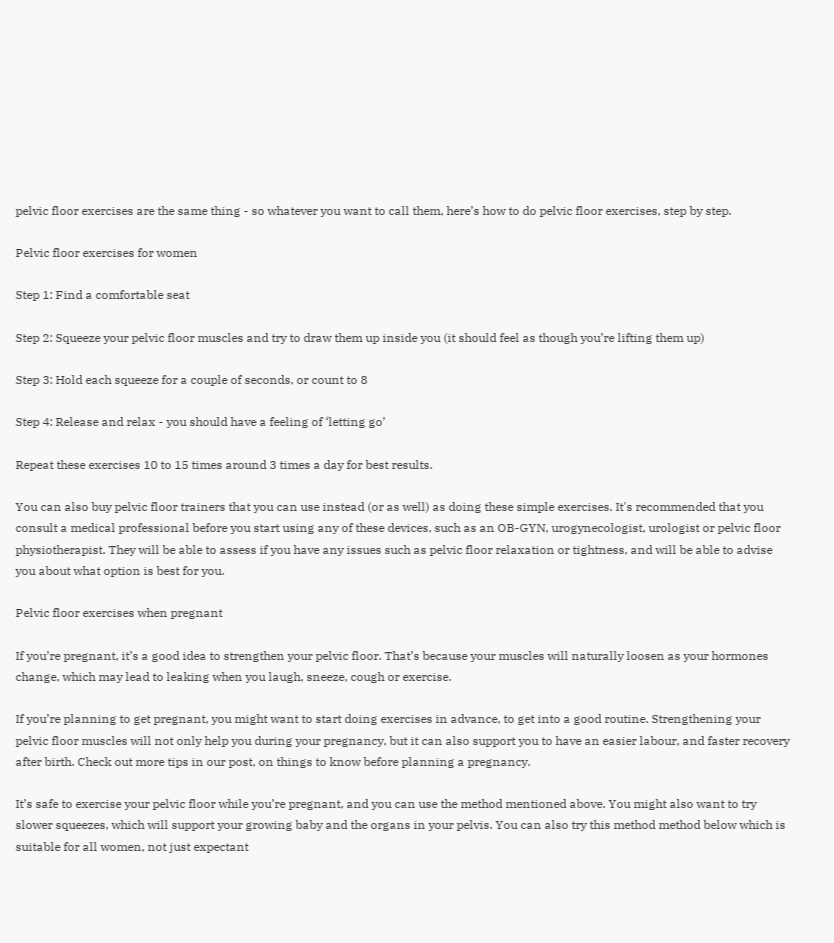pelvic floor exercises are the same thing - so whatever you want to call them, here’s how to do pelvic floor exercises, step by step.

Pelvic floor exercises for women

Step 1: Find a comfortable seat

Step 2: Squeeze your pelvic floor muscles and try to draw them up inside you (it should feel as though you’re lifting them up)

Step 3: Hold each squeeze for a couple of seconds, or count to 8

Step 4: Release and relax - you should have a feeling of ‘letting go’

Repeat these exercises 10 to 15 times around 3 times a day for best results.

You can also buy pelvic floor trainers that you can use instead (or as well) as doing these simple exercises. It's recommended that you consult a medical professional before you start using any of these devices, such as an OB-GYN, urogynecologist, urologist or pelvic floor physiotherapist. They will be able to assess if you have any issues such as pelvic floor relaxation or tightness, and will be able to advise you about what option is best for you.

Pelvic floor exercises when pregnant

If you’re pregnant, it’s a good idea to strengthen your pelvic floor. That’s because your muscles will naturally loosen as your hormones change, which may lead to leaking when you laugh, sneeze, cough or exercise.

If you’re planning to get pregnant, you might want to start doing exercises in advance, to get into a good routine. Strengthening your pelvic floor muscles will not only help you during your pregnancy, but it can also support you to have an easier labour, and faster recovery after birth. Check out more tips in our post, on things to know before planning a pregnancy.

It’s safe to exercise your pelvic floor while you’re pregnant, and you can use the method mentioned above. You might also want to try slower squeezes, which will support your growing baby and the organs in your pelvis. You can also try this method method below which is suitable for all women, not just expectant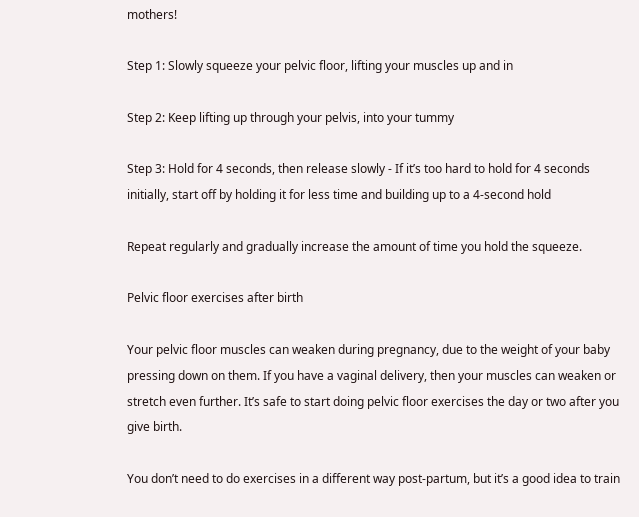mothers!

Step 1: Slowly squeeze your pelvic floor, lifting your muscles up and in

Step 2: Keep lifting up through your pelvis, into your tummy

Step 3: Hold for 4 seconds, then release slowly - If it’s too hard to hold for 4 seconds initially, start off by holding it for less time and building up to a 4-second hold

Repeat regularly and gradually increase the amount of time you hold the squeeze.

Pelvic floor exercises after birth

Your pelvic floor muscles can weaken during pregnancy, due to the weight of your baby pressing down on them. If you have a vaginal delivery, then your muscles can weaken or stretch even further. It’s safe to start doing pelvic floor exercises the day or two after you give birth.

You don’t need to do exercises in a different way post-partum, but it’s a good idea to train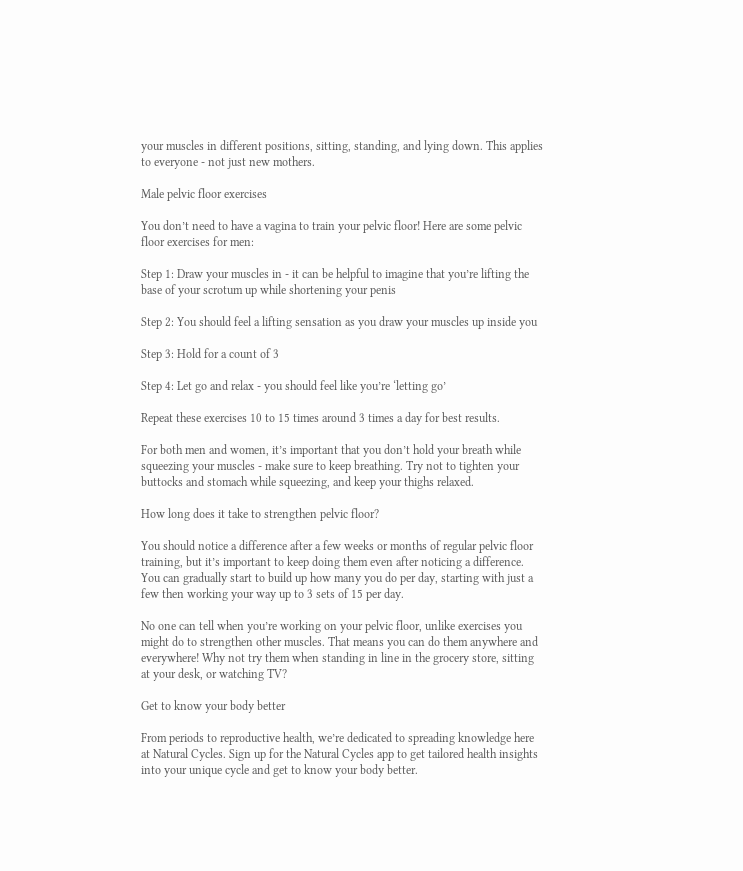your muscles in different positions, sitting, standing, and lying down. This applies to everyone - not just new mothers.

Male pelvic floor exercises

You don’t need to have a vagina to train your pelvic floor! Here are some pelvic floor exercises for men:

Step 1: Draw your muscles in - it can be helpful to imagine that you’re lifting the base of your scrotum up while shortening your penis

Step 2: You should feel a lifting sensation as you draw your muscles up inside you

Step 3: Hold for a count of 3

Step 4: Let go and relax - you should feel like you’re ‘letting go’

Repeat these exercises 10 to 15 times around 3 times a day for best results.

For both men and women, it’s important that you don’t hold your breath while squeezing your muscles - make sure to keep breathing. Try not to tighten your buttocks and stomach while squeezing, and keep your thighs relaxed.

How long does it take to strengthen pelvic floor?

You should notice a difference after a few weeks or months of regular pelvic floor training, but it’s important to keep doing them even after noticing a difference. You can gradually start to build up how many you do per day, starting with just a few then working your way up to 3 sets of 15 per day.

No one can tell when you’re working on your pelvic floor, unlike exercises you might do to strengthen other muscles. That means you can do them anywhere and everywhere! Why not try them when standing in line in the grocery store, sitting at your desk, or watching TV?

Get to know your body better

From periods to reproductive health, we’re dedicated to spreading knowledge here at Natural Cycles. Sign up for the Natural Cycles app to get tailored health insights into your unique cycle and get to know your body better.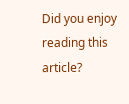Did you enjoy reading this article?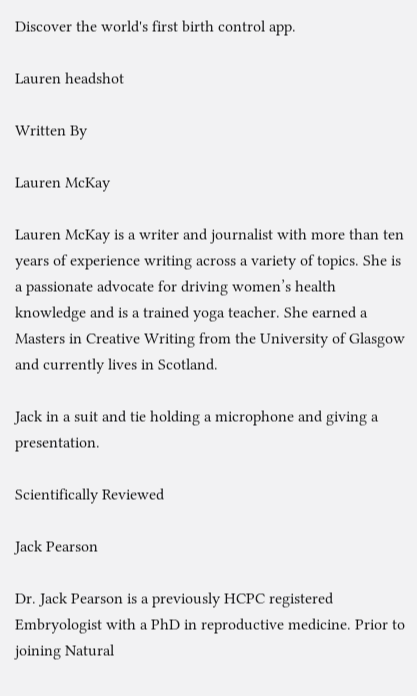Discover the world's first birth control app.

Lauren headshot

Written By

Lauren McKay

Lauren McKay is a writer and journalist with more than ten years of experience writing across a variety of topics. She is a passionate advocate for driving women’s health knowledge and is a trained yoga teacher. She earned a Masters in Creative Writing from the University of Glasgow and currently lives in Scotland.

Jack in a suit and tie holding a microphone and giving a presentation.

Scientifically Reviewed

Jack Pearson

Dr. Jack Pearson is a previously HCPC registered Embryologist with a PhD in reproductive medicine. Prior to joining Natural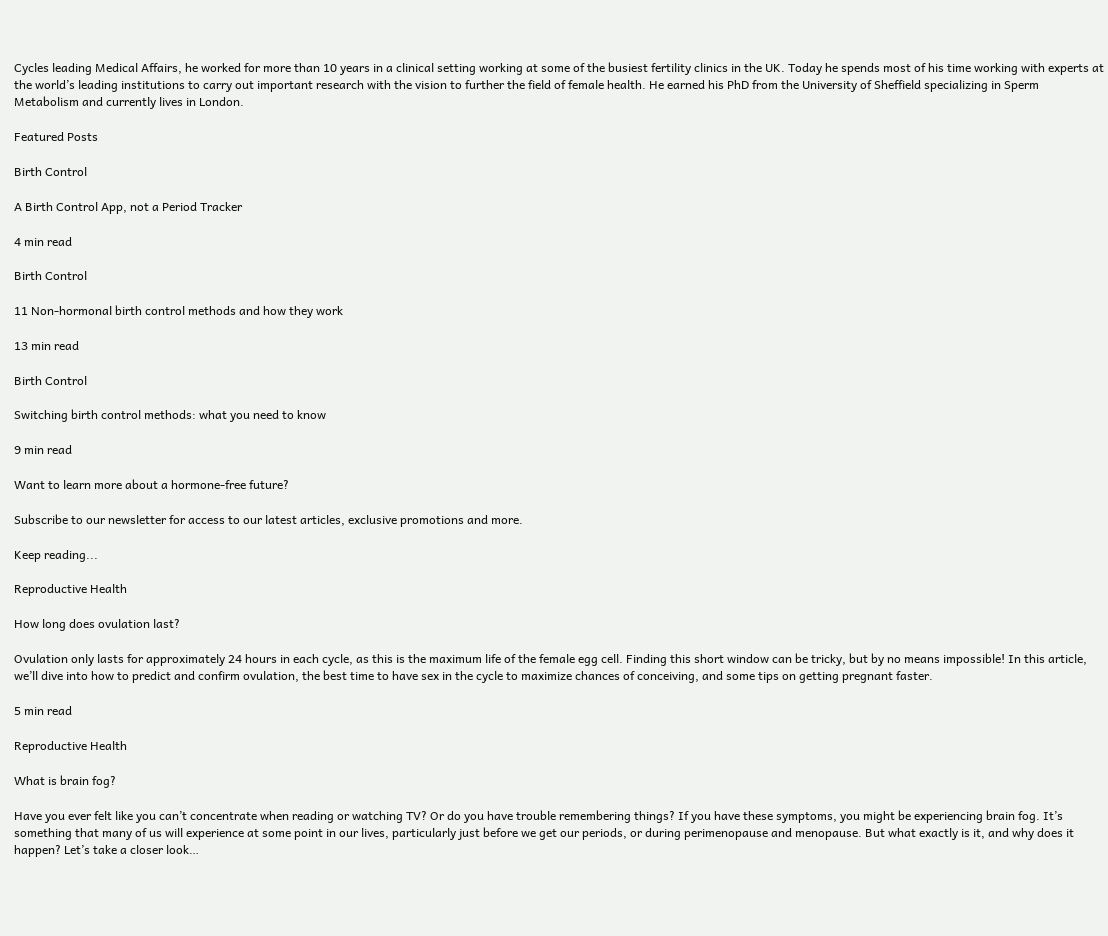Cycles leading Medical Affairs, he worked for more than 10 years in a clinical setting working at some of the busiest fertility clinics in the UK. Today he spends most of his time working with experts at the world’s leading institutions to carry out important research with the vision to further the field of female health. He earned his PhD from the University of Sheffield specializing in Sperm Metabolism and currently lives in London.

Featured Posts

Birth Control

A Birth Control App, not a Period Tracker

4 min read

Birth Control

11 Non-hormonal birth control methods and how they work

13 min read

Birth Control

Switching birth control methods: what you need to know

9 min read

Want to learn more about a hormone-free future?

Subscribe to our newsletter for access to our latest articles, exclusive promotions and more.

Keep reading...

Reproductive Health

How long does ovulation last?

Ovulation only lasts for approximately 24 hours in each cycle, as this is the maximum life of the female egg cell. Finding this short window can be tricky, but by no means impossible! In this article, we’ll dive into how to predict and confirm ovulation, the best time to have sex in the cycle to maximize chances of conceiving, and some tips on getting pregnant faster.

5 min read

Reproductive Health

What is brain fog?

Have you ever felt like you can’t concentrate when reading or watching TV? Or do you have trouble remembering things? If you have these symptoms, you might be experiencing brain fog. It’s something that many of us will experience at some point in our lives, particularly just before we get our periods, or during perimenopause and menopause. But what exactly is it, and why does it happen? Let’s take a closer look…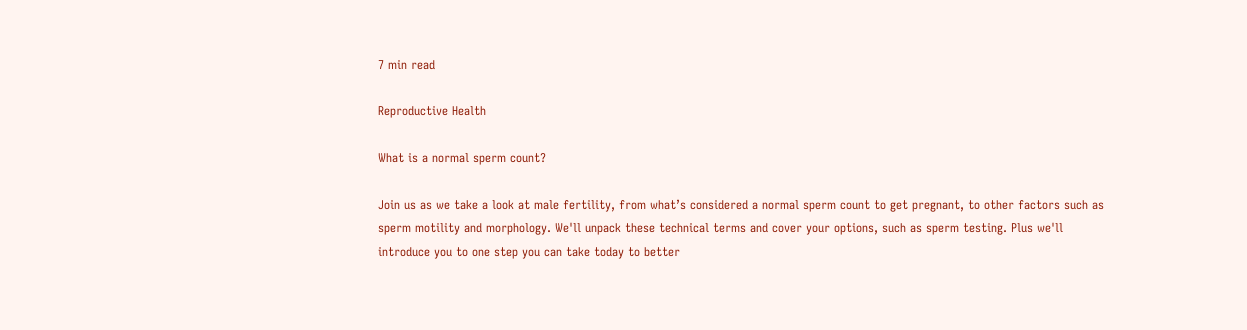7 min read

Reproductive Health

What is a normal sperm count?

Join us as we take a look at male fertility, from what’s considered a normal sperm count to get pregnant, to other factors such as sperm motility and morphology. We'll unpack these technical terms and cover your options, such as sperm testing. Plus we'll introduce you to one step you can take today to better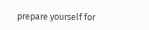prepare yourself for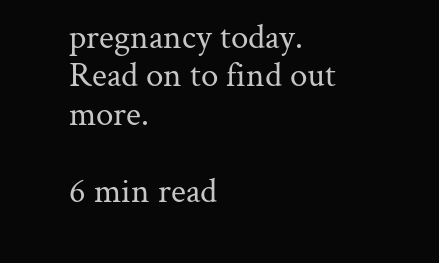pregnancy today. Read on to find out more.

6 min read